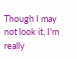Though I may not look it, I'm really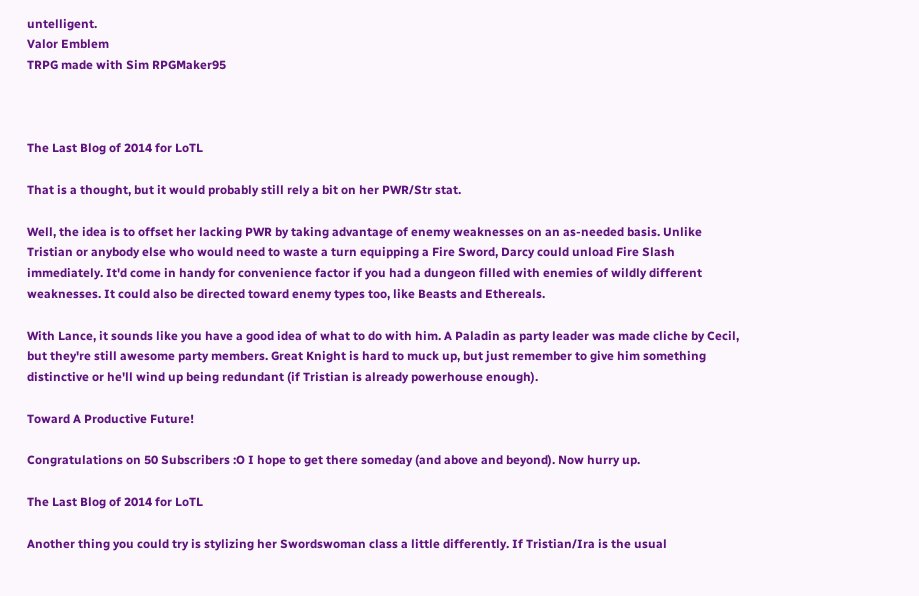untelligent.
Valor Emblem
TRPG made with Sim RPGMaker95



The Last Blog of 2014 for LoTL

That is a thought, but it would probably still rely a bit on her PWR/Str stat.

Well, the idea is to offset her lacking PWR by taking advantage of enemy weaknesses on an as-needed basis. Unlike Tristian or anybody else who would need to waste a turn equipping a Fire Sword, Darcy could unload Fire Slash immediately. It'd come in handy for convenience factor if you had a dungeon filled with enemies of wildly different weaknesses. It could also be directed toward enemy types too, like Beasts and Ethereals.

With Lance, it sounds like you have a good idea of what to do with him. A Paladin as party leader was made cliche by Cecil, but they're still awesome party members. Great Knight is hard to muck up, but just remember to give him something distinctive or he'll wind up being redundant (if Tristian is already powerhouse enough).

Toward A Productive Future!

Congratulations on 50 Subscribers :O I hope to get there someday (and above and beyond). Now hurry up.

The Last Blog of 2014 for LoTL

Another thing you could try is stylizing her Swordswoman class a little differently. If Tristian/Ira is the usual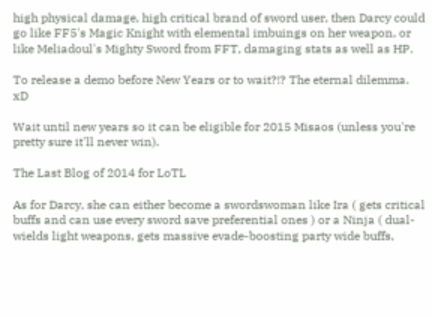high physical damage, high critical brand of sword user, then Darcy could go like FF5's Magic Knight with elemental imbuings on her weapon, or like Meliadoul's Mighty Sword from FFT, damaging stats as well as HP.

To release a demo before New Years or to wait?!? The eternal dilemma. xD

Wait until new years so it can be eligible for 2015 Misaos (unless you're pretty sure it'll never win).

The Last Blog of 2014 for LoTL

As for Darcy, she can either become a swordswoman like Ira ( gets critical buffs and can use every sword save preferential ones ) or a Ninja ( dual-wields light weapons, gets massive evade-boosting party wide buffs,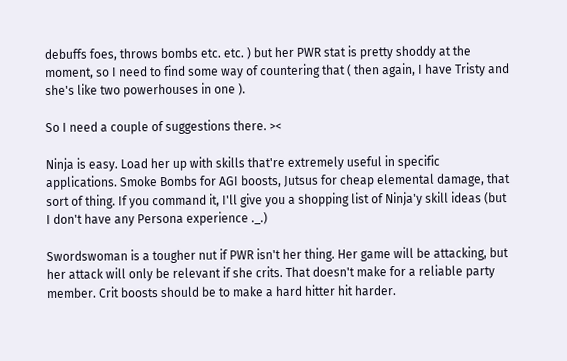debuffs foes, throws bombs etc. etc. ) but her PWR stat is pretty shoddy at the moment, so I need to find some way of countering that ( then again, I have Tristy and she's like two powerhouses in one ).

So I need a couple of suggestions there. ><

Ninja is easy. Load her up with skills that're extremely useful in specific applications. Smoke Bombs for AGI boosts, Jutsus for cheap elemental damage, that sort of thing. If you command it, I'll give you a shopping list of Ninja'y skill ideas (but I don't have any Persona experience ._.)

Swordswoman is a tougher nut if PWR isn't her thing. Her game will be attacking, but her attack will only be relevant if she crits. That doesn't make for a reliable party member. Crit boosts should be to make a hard hitter hit harder.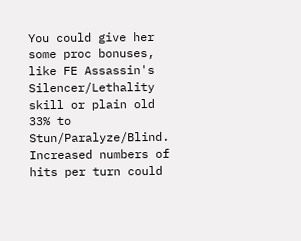You could give her some proc bonuses, like FE Assassin's Silencer/Lethality skill or plain old 33% to Stun/Paralyze/Blind. Increased numbers of hits per turn could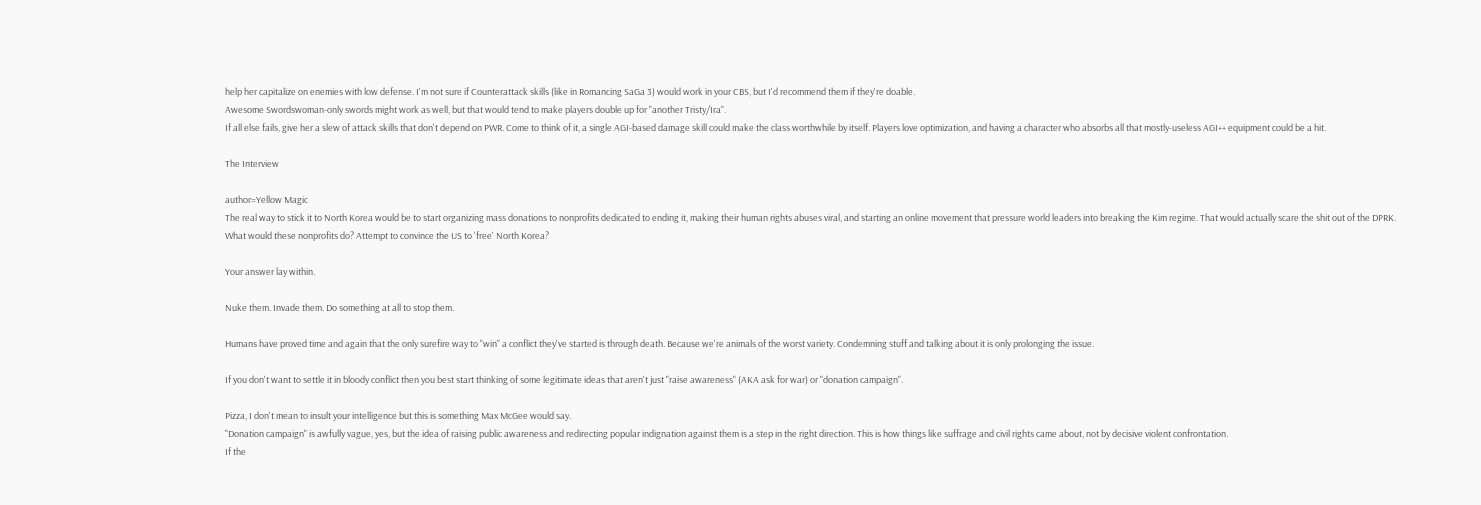help her capitalize on enemies with low defense. I'm not sure if Counterattack skills (like in Romancing SaGa 3) would work in your CBS, but I'd recommend them if they're doable.
Awesome Swordswoman-only swords might work as well, but that would tend to make players double up for "another Tristy/Ira".
If all else fails, give her a slew of attack skills that don't depend on PWR. Come to think of it, a single AGI-based damage skill could make the class worthwhile by itself. Players love optimization, and having a character who absorbs all that mostly-useless AGI++ equipment could be a hit.

The Interview

author=Yellow Magic
The real way to stick it to North Korea would be to start organizing mass donations to nonprofits dedicated to ending it, making their human rights abuses viral, and starting an online movement that pressure world leaders into breaking the Kim regime. That would actually scare the shit out of the DPRK.
What would these nonprofits do? Attempt to convince the US to 'free' North Korea?

Your answer lay within.

Nuke them. Invade them. Do something at all to stop them.

Humans have proved time and again that the only surefire way to "win" a conflict they've started is through death. Because we're animals of the worst variety. Condemning stuff and talking about it is only prolonging the issue.

If you don't want to settle it in bloody conflict then you best start thinking of some legitimate ideas that aren't just "raise awareness" (AKA ask for war) or "donation campaign".

Pizza, I don't mean to insult your intelligence but this is something Max McGee would say.
"Donation campaign" is awfully vague, yes, but the idea of raising public awareness and redirecting popular indignation against them is a step in the right direction. This is how things like suffrage and civil rights came about, not by decisive violent confrontation.
If the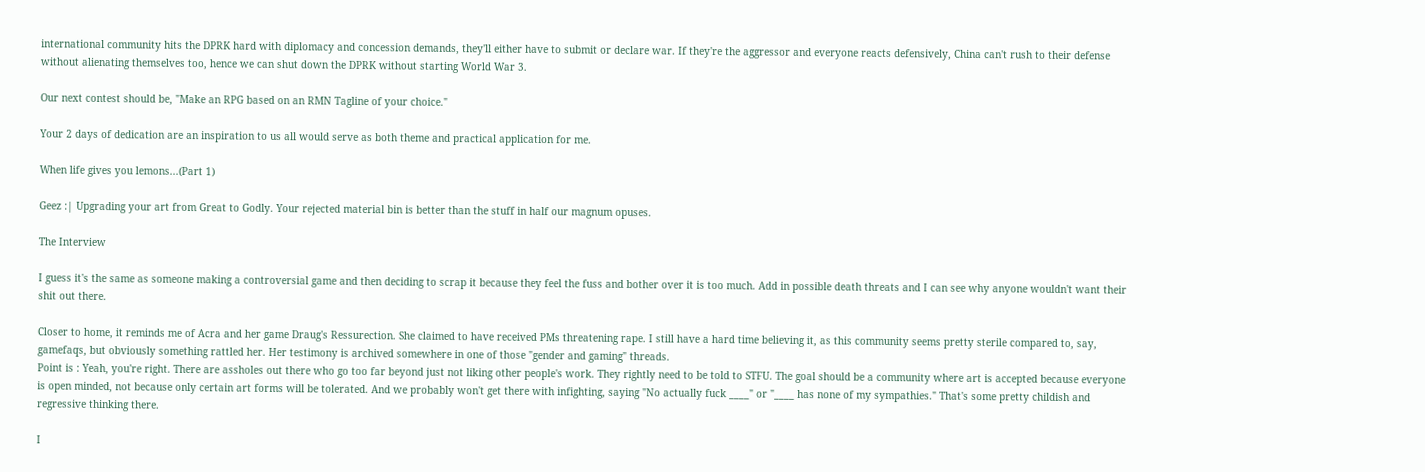international community hits the DPRK hard with diplomacy and concession demands, they'll either have to submit or declare war. If they're the aggressor and everyone reacts defensively, China can't rush to their defense without alienating themselves too, hence we can shut down the DPRK without starting World War 3.

Our next contest should be, "Make an RPG based on an RMN Tagline of your choice."

Your 2 days of dedication are an inspiration to us all would serve as both theme and practical application for me.

When life gives you lemons...(Part 1)

Geez :| Upgrading your art from Great to Godly. Your rejected material bin is better than the stuff in half our magnum opuses.

The Interview

I guess it's the same as someone making a controversial game and then deciding to scrap it because they feel the fuss and bother over it is too much. Add in possible death threats and I can see why anyone wouldn't want their shit out there.

Closer to home, it reminds me of Acra and her game Draug's Ressurection. She claimed to have received PMs threatening rape. I still have a hard time believing it, as this community seems pretty sterile compared to, say, gamefaqs, but obviously something rattled her. Her testimony is archived somewhere in one of those "gender and gaming" threads.
Point is : Yeah, you're right. There are assholes out there who go too far beyond just not liking other people's work. They rightly need to be told to STFU. The goal should be a community where art is accepted because everyone is open minded, not because only certain art forms will be tolerated. And we probably won't get there with infighting, saying "No actually fuck ____" or "____ has none of my sympathies." That's some pretty childish and regressive thinking there.

I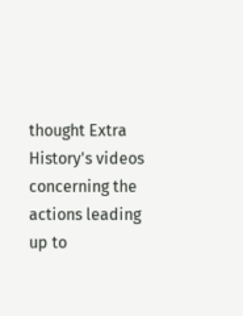thought Extra History's videos concerning the actions leading up to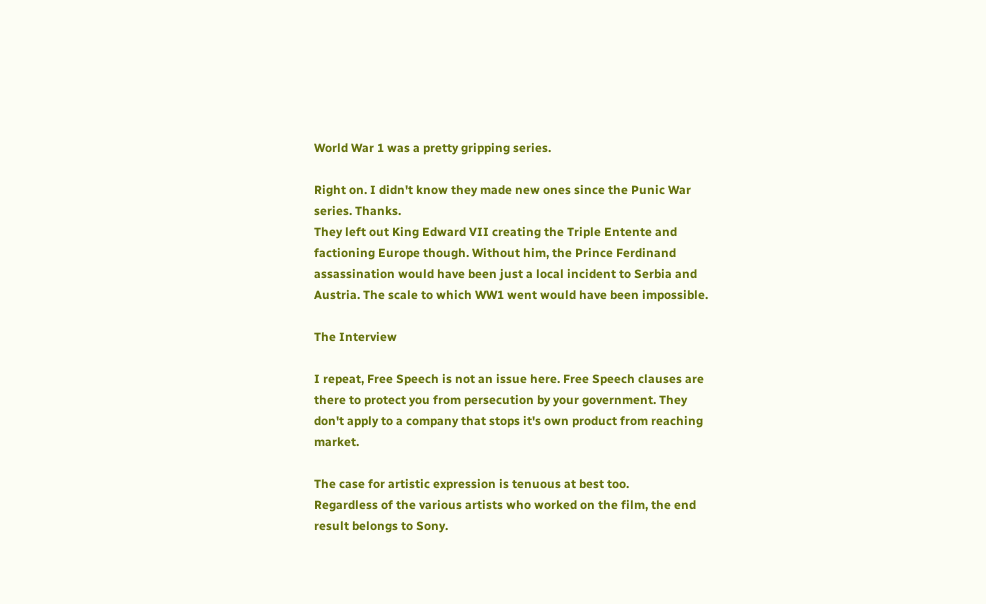World War 1 was a pretty gripping series.

Right on. I didn't know they made new ones since the Punic War series. Thanks.
They left out King Edward VII creating the Triple Entente and factioning Europe though. Without him, the Prince Ferdinand assassination would have been just a local incident to Serbia and Austria. The scale to which WW1 went would have been impossible.

The Interview

I repeat, Free Speech is not an issue here. Free Speech clauses are there to protect you from persecution by your government. They don't apply to a company that stops it's own product from reaching market.

The case for artistic expression is tenuous at best too.
Regardless of the various artists who worked on the film, the end result belongs to Sony.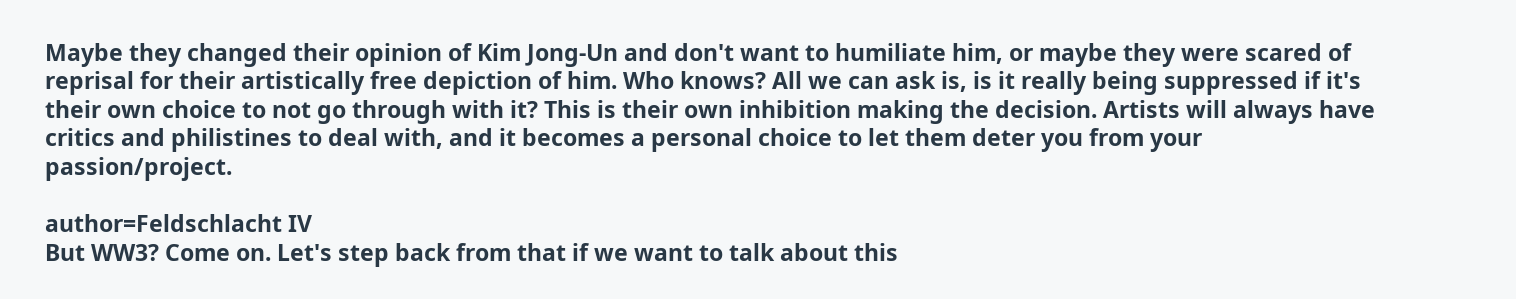Maybe they changed their opinion of Kim Jong-Un and don't want to humiliate him, or maybe they were scared of reprisal for their artistically free depiction of him. Who knows? All we can ask is, is it really being suppressed if it's their own choice to not go through with it? This is their own inhibition making the decision. Artists will always have critics and philistines to deal with, and it becomes a personal choice to let them deter you from your passion/project.

author=Feldschlacht IV
But WW3? Come on. Let's step back from that if we want to talk about this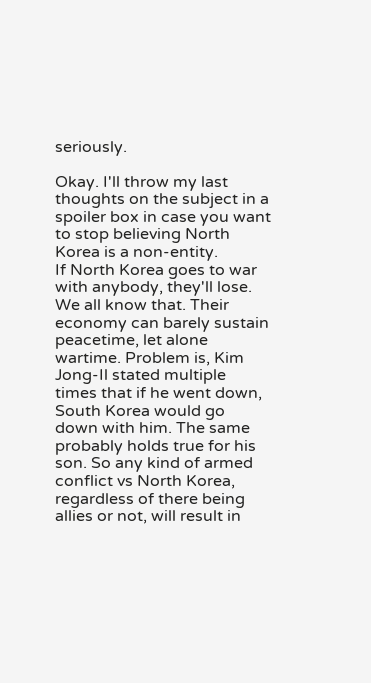seriously.

Okay. I'll throw my last thoughts on the subject in a spoiler box in case you want to stop believing North Korea is a non-entity.
If North Korea goes to war with anybody, they'll lose. We all know that. Their economy can barely sustain peacetime, let alone wartime. Problem is, Kim Jong-Il stated multiple times that if he went down, South Korea would go down with him. The same probably holds true for his son. So any kind of armed conflict vs North Korea, regardless of there being allies or not, will result in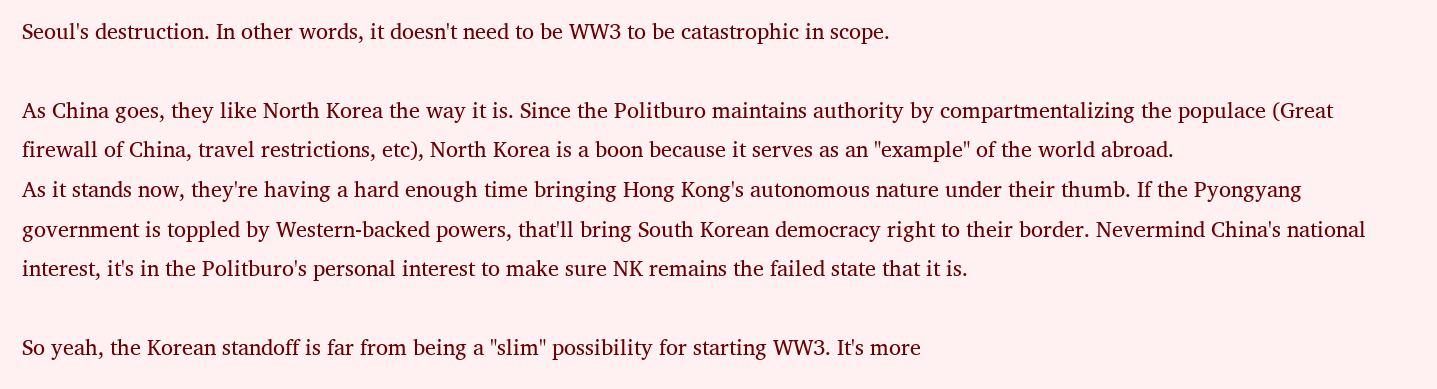Seoul's destruction. In other words, it doesn't need to be WW3 to be catastrophic in scope.

As China goes, they like North Korea the way it is. Since the Politburo maintains authority by compartmentalizing the populace (Great firewall of China, travel restrictions, etc), North Korea is a boon because it serves as an "example" of the world abroad.
As it stands now, they're having a hard enough time bringing Hong Kong's autonomous nature under their thumb. If the Pyongyang government is toppled by Western-backed powers, that'll bring South Korean democracy right to their border. Nevermind China's national interest, it's in the Politburo's personal interest to make sure NK remains the failed state that it is.

So yeah, the Korean standoff is far from being a "slim" possibility for starting WW3. It's more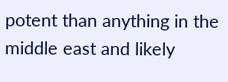potent than anything in the middle east and likely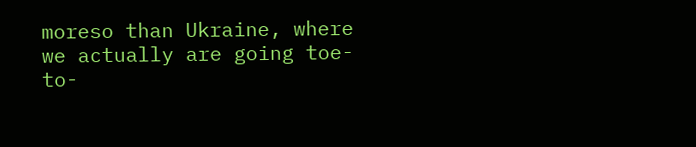moreso than Ukraine, where we actually are going toe-to-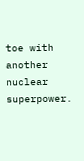toe with another nuclear superpower.